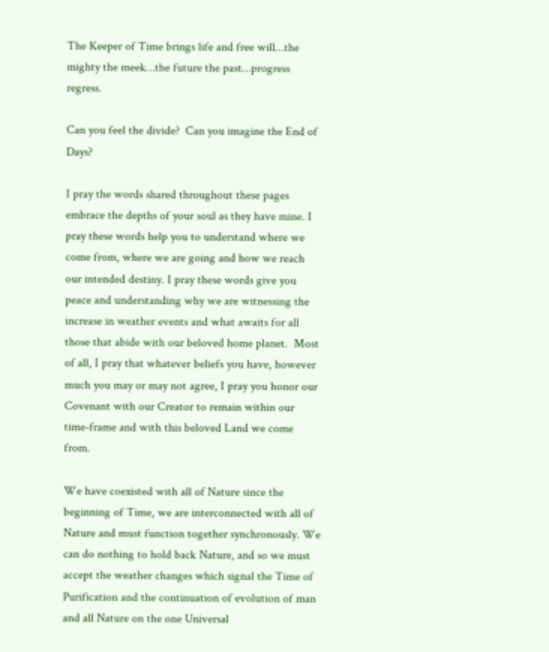The Keeper of Time brings life and free will…the mighty the meek…the future the past…progress regress.

Can you feel the divide?  Can you imagine the End of Days?

I pray the words shared throughout these pages embrace the depths of your soul as they have mine. I pray these words help you to understand where we come from, where we are going and how we reach our intended destiny. I pray these words give you peace and understanding why we are witnessing the increase in weather events and what awaits for all those that abide with our beloved home planet.  Most of all, I pray that whatever beliefs you have, however much you may or may not agree, I pray you honor our Covenant with our Creator to remain within our time-frame and with this beloved Land we come from.

We have coexisted with all of Nature since the beginning of Time, we are interconnected with all of Nature and must function together synchronously. We can do nothing to hold back Nature, and so we must accept the weather changes which signal the Time of Purification and the continuation of evolution of man and all Nature on the one Universal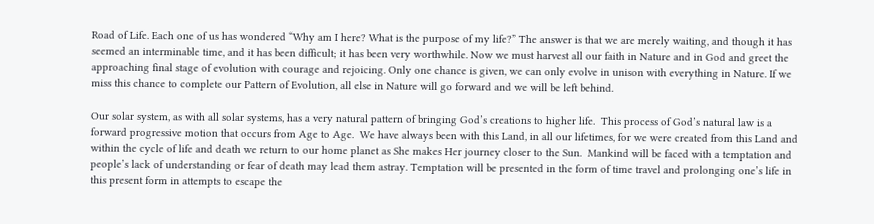Road of Life. Each one of us has wondered “Why am I here? What is the purpose of my life?” The answer is that we are merely waiting, and though it has seemed an interminable time, and it has been difficult; it has been very worthwhile. Now we must harvest all our faith in Nature and in God and greet the approaching final stage of evolution with courage and rejoicing. Only one chance is given, we can only evolve in unison with everything in Nature. If we miss this chance to complete our Pattern of Evolution, all else in Nature will go forward and we will be left behind.

Our solar system, as with all solar systems, has a very natural pattern of bringing God’s creations to higher life.  This process of God’s natural law is a forward progressive motion that occurs from Age to Age.  We have always been with this Land, in all our lifetimes, for we were created from this Land and within the cycle of life and death we return to our home planet as She makes Her journey closer to the Sun.  Mankind will be faced with a temptation and people’s lack of understanding or fear of death may lead them astray. Temptation will be presented in the form of time travel and prolonging one’s life in this present form in attempts to escape the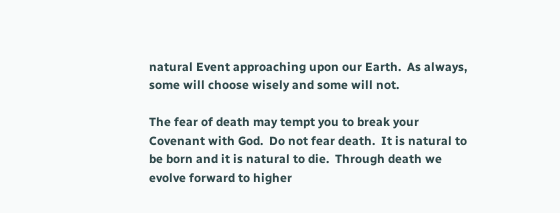natural Event approaching upon our Earth.  As always, some will choose wisely and some will not.

The fear of death may tempt you to break your Covenant with God.  Do not fear death.  It is natural to be born and it is natural to die.  Through death we evolve forward to higher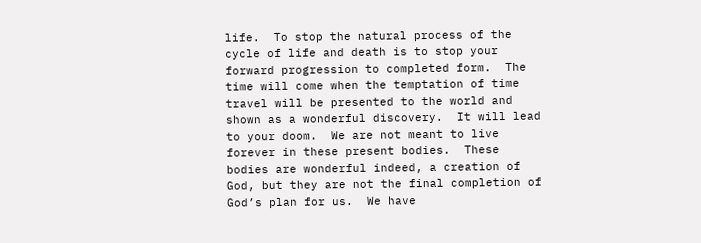life.  To stop the natural process of the cycle of life and death is to stop your forward progression to completed form.  The time will come when the temptation of time travel will be presented to the world and shown as a wonderful discovery.  It will lead to your doom.  We are not meant to live forever in these present bodies.  These bodies are wonderful indeed, a creation of God, but they are not the final completion of God’s plan for us.  We have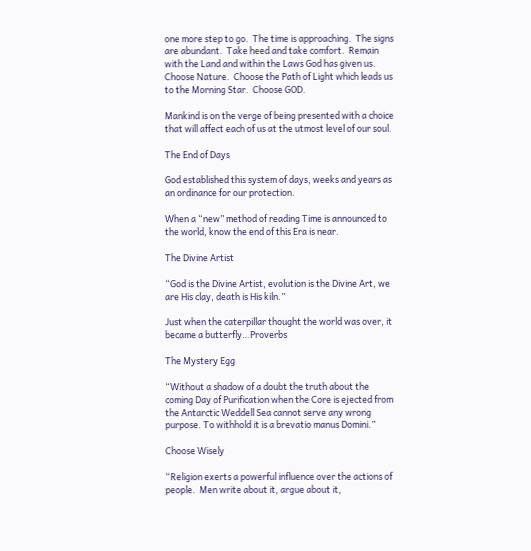one more step to go.  The time is approaching.  The signs are abundant.  Take heed and take comfort.  Remain with the Land and within the Laws God has given us.  Choose Nature.  Choose the Path of Light which leads us to the Morning Star.  Choose GOD.

Mankind is on the verge of being presented with a choice that will affect each of us at the utmost level of our soul.

The End of Days

God established this system of days, weeks and years as an ordinance for our protection.

When a “new” method of reading Time is announced to the world, know the end of this Era is near.

The Divine Artist

“God is the Divine Artist, evolution is the Divine Art, we are His clay, death is His kiln.”

Just when the caterpillar thought the world was over, it became a butterfly…Proverbs

The Mystery Egg

“Without a shadow of a doubt the truth about the coming Day of Purification when the Core is ejected from the Antarctic Weddell Sea cannot serve any wrong purpose. To withhold it is a brevatio manus Domini.”

Choose Wisely

“Religion exerts a powerful influence over the actions of people.  Men write about it, argue about it,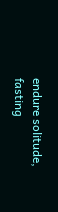endure solitude, fasting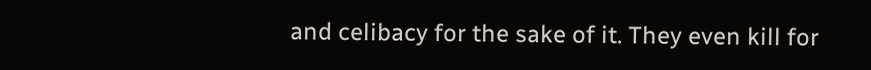and celibacy for the sake of it. They even kill for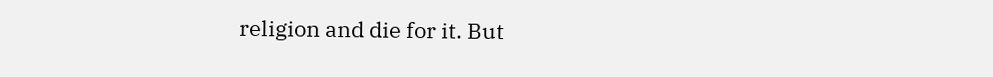religion and die for it. But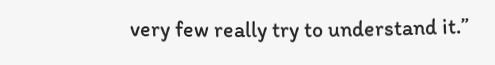very few really try to understand it.”